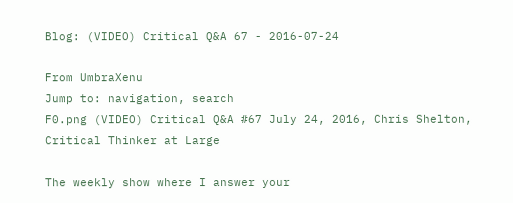Blog: (VIDEO) Critical Q&A 67 - 2016-07-24

From UmbraXenu
Jump to: navigation, search
F0.png (VIDEO) Critical Q&A #67 July 24, 2016, Chris Shelton, Critical Thinker at Large

The weekly show where I answer your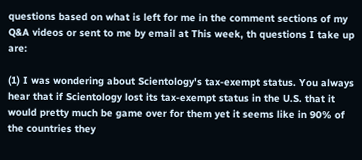questions based on what is left for me in the comment sections of my Q&A videos or sent to me by email at This week, th questions I take up are:

(1) I was wondering about Scientology's tax-exempt status. You always hear that if Scientology lost its tax-exempt status in the U.S. that it would pretty much be game over for them yet it seems like in 90% of the countries they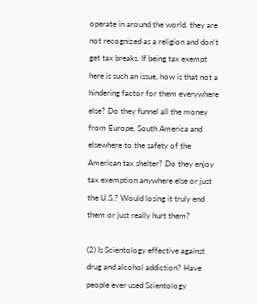operate in around the world, they are not recognized as a religion and don't get tax breaks. If being tax exempt here is such an issue, how is that not a hindering factor for them everywhere else? Do they funnel all the money from Europe, South America and elsewhere to the safety of the American tax shelter? Do they enjoy tax exemption anywhere else or just the U.S.? Would losing it truly end them or just really hurt them?

(2) Is Scientology effective against drug and alcohol addiction? Have people ever used Scientology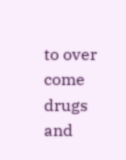to over come drugs and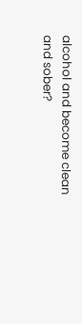alcohol and become clean and sober?